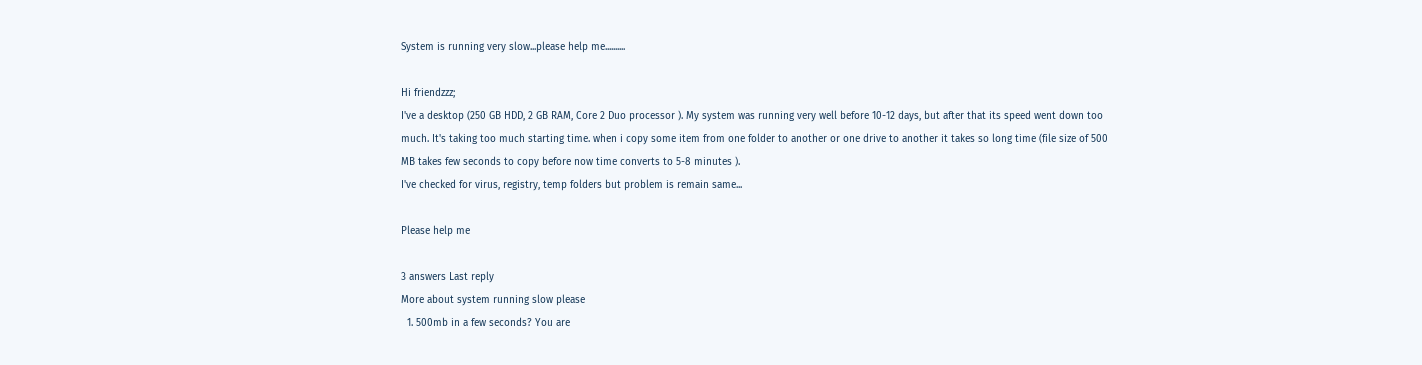System is running very slow...please help me..........

Hi friendzzz;
I've a desktop (250 GB HDD, 2 GB RAM, Core 2 Duo processor ). My system was running very well before 10-12 days, but after that its speed went down too much. It's taking too much starting time. when i copy some item from one folder to another or one drive to another it takes so long time (file size of 500 MB takes few seconds to copy before now time converts to 5-8 minutes ).
I've checked for virus, registry, temp folders but problem is remain same...

Please help me

3 answers Last reply
More about system running slow please
  1. 500mb in a few seconds? You are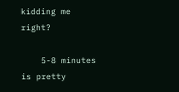kidding me right?

    5-8 minutes is pretty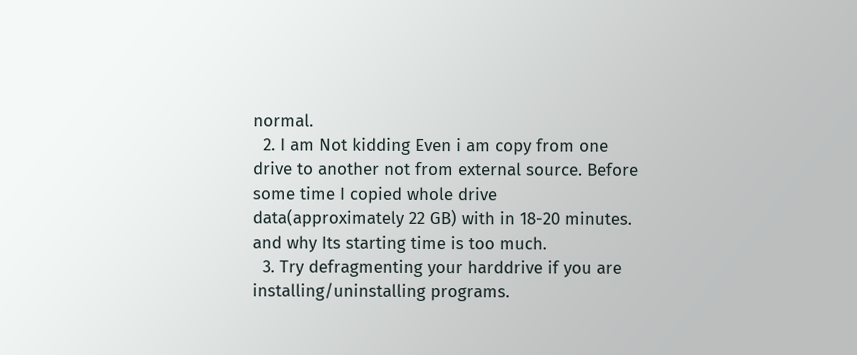normal.
  2. I am Not kidding Even i am copy from one drive to another not from external source. Before some time I copied whole drive data(approximately 22 GB) with in 18-20 minutes. and why Its starting time is too much.
  3. Try defragmenting your harddrive if you are installing/uninstalling programs.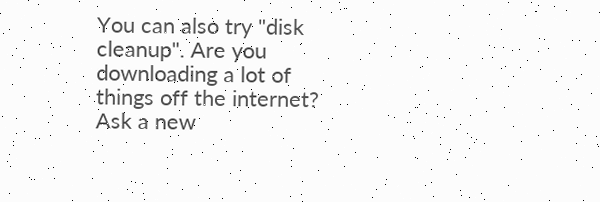You can also try "disk cleanup". Are you downloading a lot of things off the internet?
Ask a new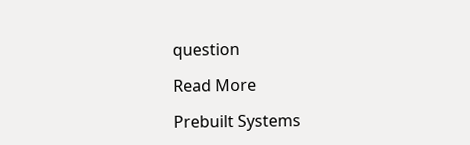question

Read More

Prebuilt Systems